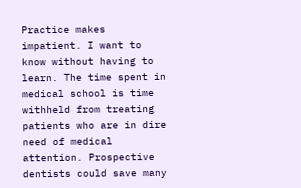Practice makes impatient. I want to know without having to learn. The time spent in medical school is time withheld from treating patients who are in dire need of medical attention. Prospective dentists could save many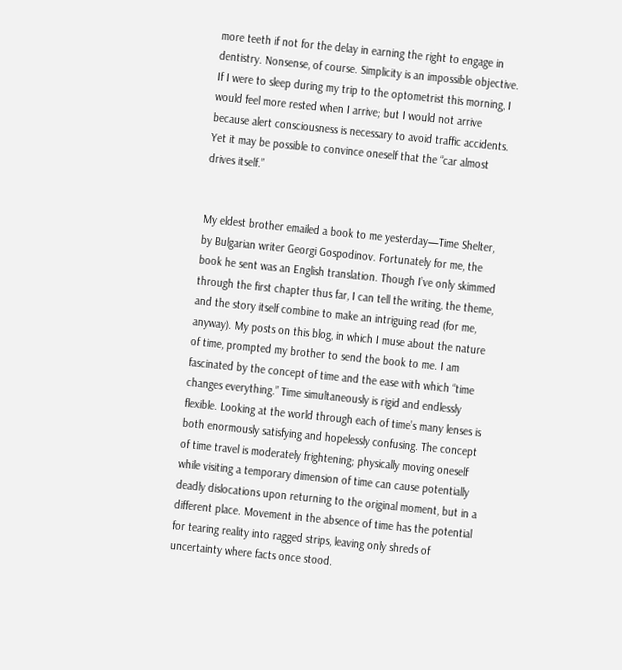more teeth if not for the delay in earning the right to engage in dentistry. Nonsense, of course. Simplicity is an impossible objective. If I were to sleep during my trip to the optometrist this morning, I would feel more rested when I arrive; but I would not arrive because alert consciousness is necessary to avoid traffic accidents. Yet it may be possible to convince oneself that the “car almost drives itself.”


My eldest brother emailed a book to me yesterday—Time Shelter, by Bulgarian writer Georgi Gospodinov. Fortunately for me, the book he sent was an English translation. Though I’ve only skimmed through the first chapter thus far, I can tell the writing, the theme, and the story itself combine to make an intriguing read (for me, anyway). My posts on this blog, in which I muse about the nature of time, prompted my brother to send the book to me. I am fascinated by the concept of time and the ease with which “time changes everything.” Time simultaneously is rigid and endlessly flexible. Looking at the world through each of time’s many lenses is both enormously satisfying and hopelessly confusing. The concept of time travel is moderately frightening; physically moving oneself while visiting a temporary dimension of time can cause potentially deadly dislocations upon returning to the original moment, but in a different place. Movement in the absence of time has the potential for tearing reality into ragged strips, leaving only shreds of uncertainty where facts once stood.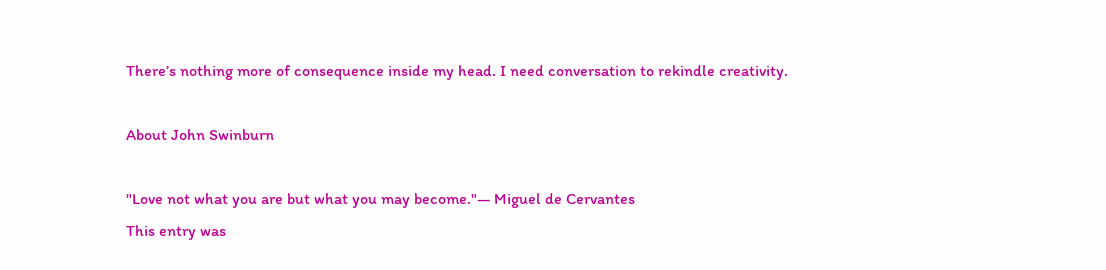There’s nothing more of consequence inside my head. I need conversation to rekindle creativity.

About John Swinburn

"Love not what you are but what you may become."― Miguel de Cervantes
This entry was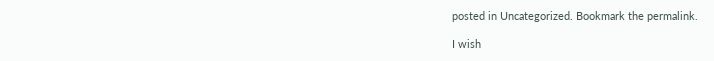posted in Uncategorized. Bookmark the permalink.

I wish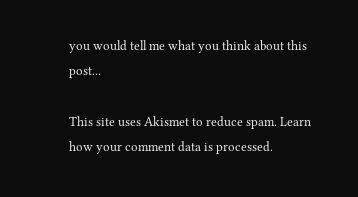you would tell me what you think about this post...

This site uses Akismet to reduce spam. Learn how your comment data is processed.